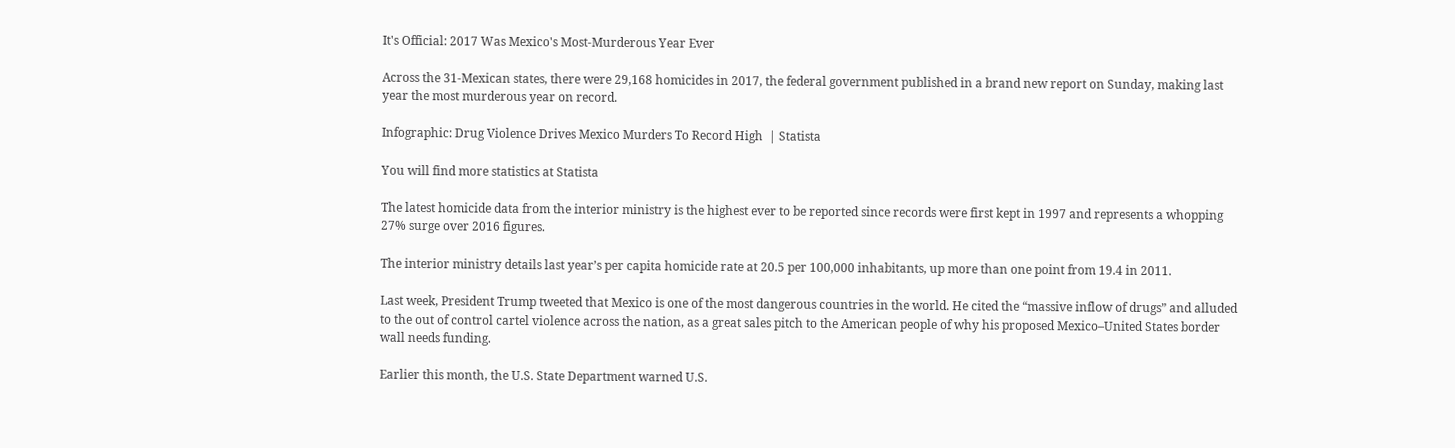It's Official: 2017 Was Mexico's Most-Murderous Year Ever

Across the 31-Mexican states, there were 29,168 homicides in 2017, the federal government published in a brand new report on Sunday, making last year the most murderous year on record.

Infographic: Drug Violence Drives Mexico Murders To Record High  | Statista

You will find more statistics at Statista

The latest homicide data from the interior ministry is the highest ever to be reported since records were first kept in 1997 and represents a whopping 27% surge over 2016 figures.

The interior ministry details last year’s per capita homicide rate at 20.5 per 100,000 inhabitants, up more than one point from 19.4 in 2011.

Last week, President Trump tweeted that Mexico is one of the most dangerous countries in the world. He cited the “massive inflow of drugs” and alluded to the out of control cartel violence across the nation, as a great sales pitch to the American people of why his proposed Mexico–United States border wall needs funding.

Earlier this month, the U.S. State Department warned U.S.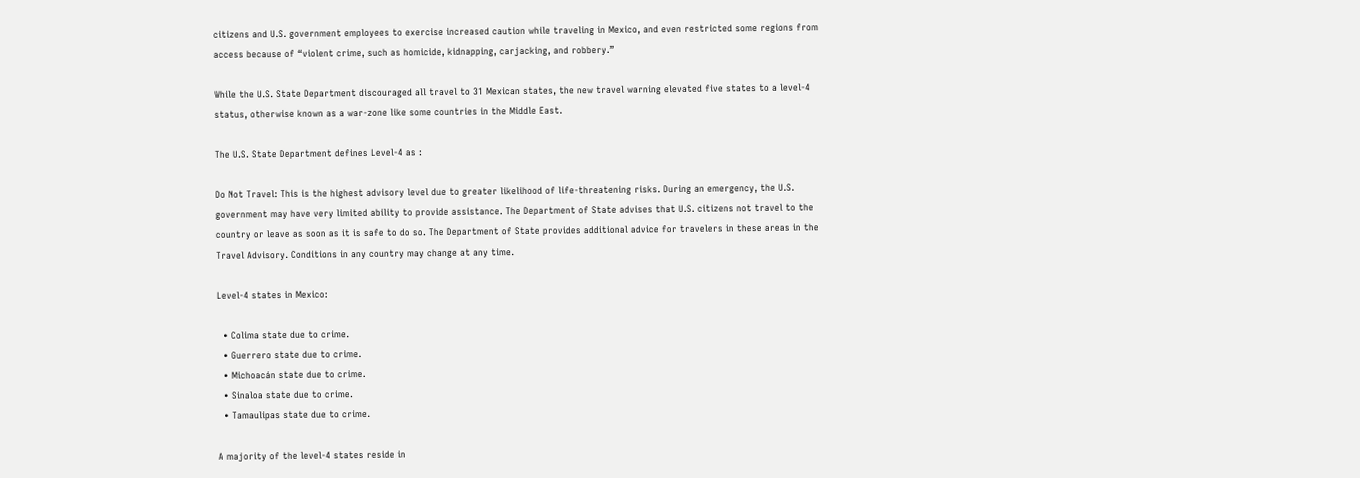citizens and U.S. government employees to exercise increased caution while traveling in Mexico, and even restricted some regions from access because of “violent crime, such as homicide, kidnapping, carjacking, and robbery.”

While the U.S. State Department discouraged all travel to 31 Mexican states, the new travel warning elevated five states to a level-4 status, otherwise known as a war-zone like some countries in the Middle East.

The U.S. State Department defines Level-4 as :

Do Not Travel: This is the highest advisory level due to greater likelihood of life-threatening risks. During an emergency, the U.S. government may have very limited ability to provide assistance. The Department of State advises that U.S. citizens not travel to the country or leave as soon as it is safe to do so. The Department of State provides additional advice for travelers in these areas in the Travel Advisory. Conditions in any country may change at any time.

Level-4 states in Mexico:

  • Colima state due to crime.
  • Guerrero state due to crime.
  • Michoacán state due to crime.
  • Sinaloa state due to crime.
  • Tamaulipas state due to crime.

A majority of the level-4 states reside in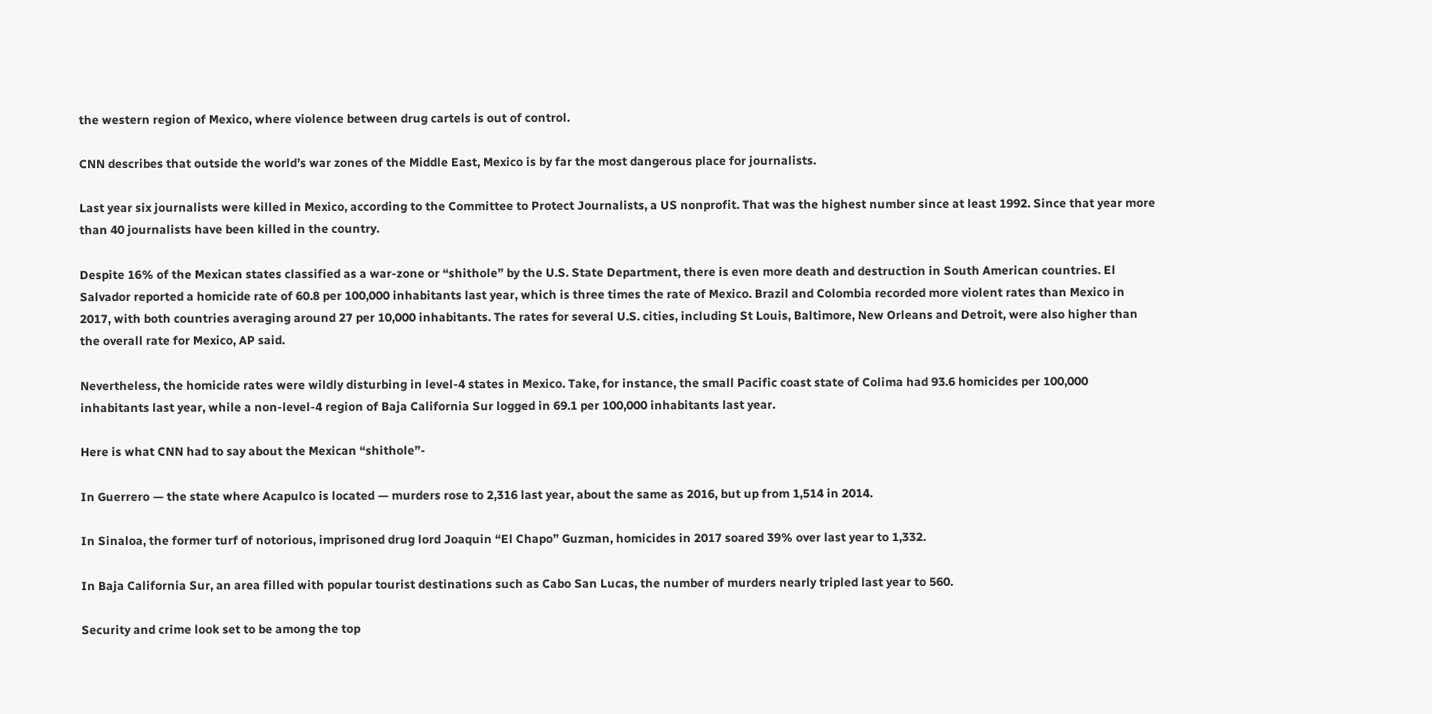the western region of Mexico, where violence between drug cartels is out of control.

CNN describes that outside the world’s war zones of the Middle East, Mexico is by far the most dangerous place for journalists.

Last year six journalists were killed in Mexico, according to the Committee to Protect Journalists, a US nonprofit. That was the highest number since at least 1992. Since that year more than 40 journalists have been killed in the country.

Despite 16% of the Mexican states classified as a war-zone or “shithole” by the U.S. State Department, there is even more death and destruction in South American countries. El Salvador reported a homicide rate of 60.8 per 100,000 inhabitants last year, which is three times the rate of Mexico. Brazil and Colombia recorded more violent rates than Mexico in 2017, with both countries averaging around 27 per 10,000 inhabitants. The rates for several U.S. cities, including St Louis, Baltimore, New Orleans and Detroit, were also higher than the overall rate for Mexico, AP said.

Nevertheless, the homicide rates were wildly disturbing in level-4 states in Mexico. Take, for instance, the small Pacific coast state of Colima had 93.6 homicides per 100,000 inhabitants last year, while a non-level-4 region of Baja California Sur logged in 69.1 per 100,000 inhabitants last year.

Here is what CNN had to say about the Mexican “shithole”-

In Guerrero — the state where Acapulco is located — murders rose to 2,316 last year, about the same as 2016, but up from 1,514 in 2014.

In Sinaloa, the former turf of notorious, imprisoned drug lord Joaquin “El Chapo” Guzman, homicides in 2017 soared 39% over last year to 1,332.

In Baja California Sur, an area filled with popular tourist destinations such as Cabo San Lucas, the number of murders nearly tripled last year to 560.

Security and crime look set to be among the top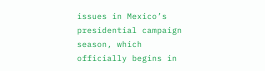issues in Mexico’s presidential campaign season, which officially begins in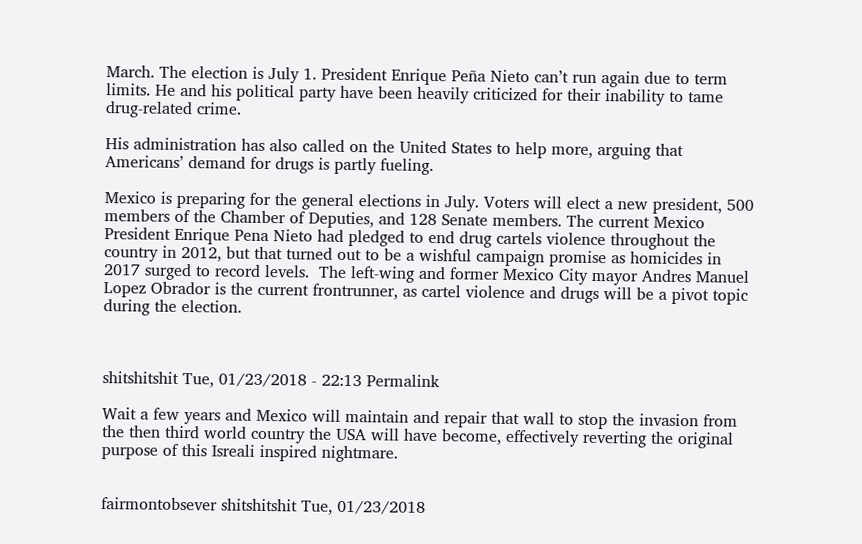March. The election is July 1. President Enrique Peña Nieto can’t run again due to term limits. He and his political party have been heavily criticized for their inability to tame drug-related crime.

His administration has also called on the United States to help more, arguing that Americans’ demand for drugs is partly fueling.

Mexico is preparing for the general elections in July. Voters will elect a new president, 500 members of the Chamber of Deputies, and 128 Senate members. The current Mexico President Enrique Pena Nieto had pledged to end drug cartels violence throughout the country in 2012, but that turned out to be a wishful campaign promise as homicides in 2017 surged to record levels.  The left-wing and former Mexico City mayor Andres Manuel Lopez Obrador is the current frontrunner, as cartel violence and drugs will be a pivot topic during the election.



shitshitshit Tue, 01/23/2018 - 22:13 Permalink

Wait a few years and Mexico will maintain and repair that wall to stop the invasion from the then third world country the USA will have become, effectively reverting the original purpose of this Isreali inspired nightmare.


fairmontobsever shitshitshit Tue, 01/23/2018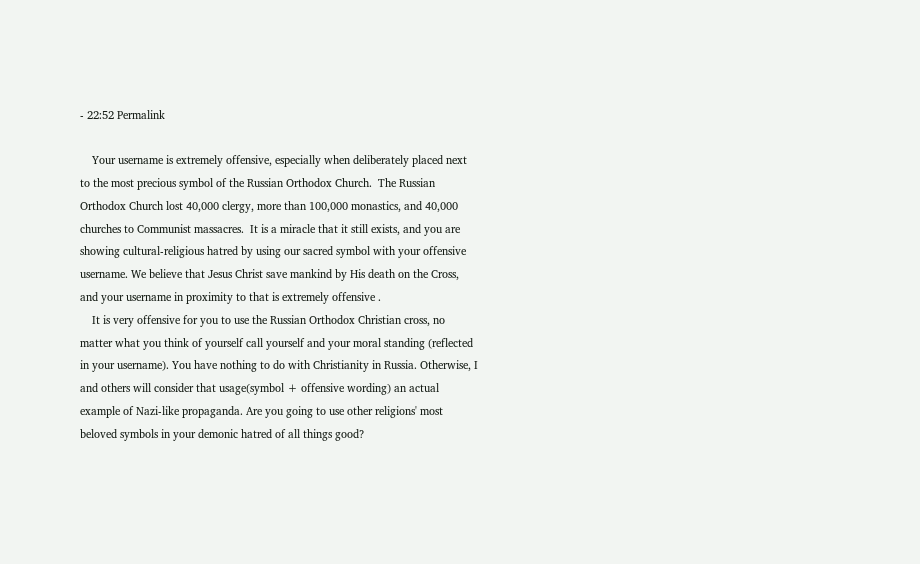- 22:52 Permalink

    Your username is extremely offensive, especially when deliberately placed next to the most precious symbol of the Russian Orthodox Church.  The Russian Orthodox Church lost 40,000 clergy, more than 100,000 monastics, and 40,000 churches to Communist massacres.  It is a miracle that it still exists, and you are showing cultural-religious hatred by using our sacred symbol with your offensive username. We believe that Jesus Christ save mankind by His death on the Cross, and your username in proximity to that is extremely offensive .
    It is very offensive for you to use the Russian Orthodox Christian cross, no matter what you think of yourself call yourself and your moral standing (reflected in your username). You have nothing to do with Christianity in Russia. Otherwise, I and others will consider that usage(symbol + offensive wording) an actual example of Nazi-like propaganda. Are you going to use other religions' most beloved symbols in your demonic hatred of all things good?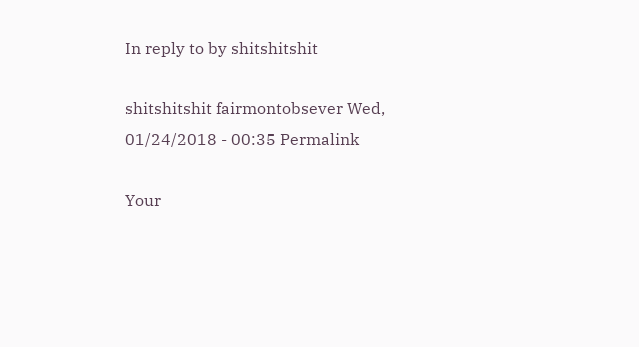In reply to by shitshitshit

shitshitshit fairmontobsever Wed, 01/24/2018 - 00:35 Permalink

Your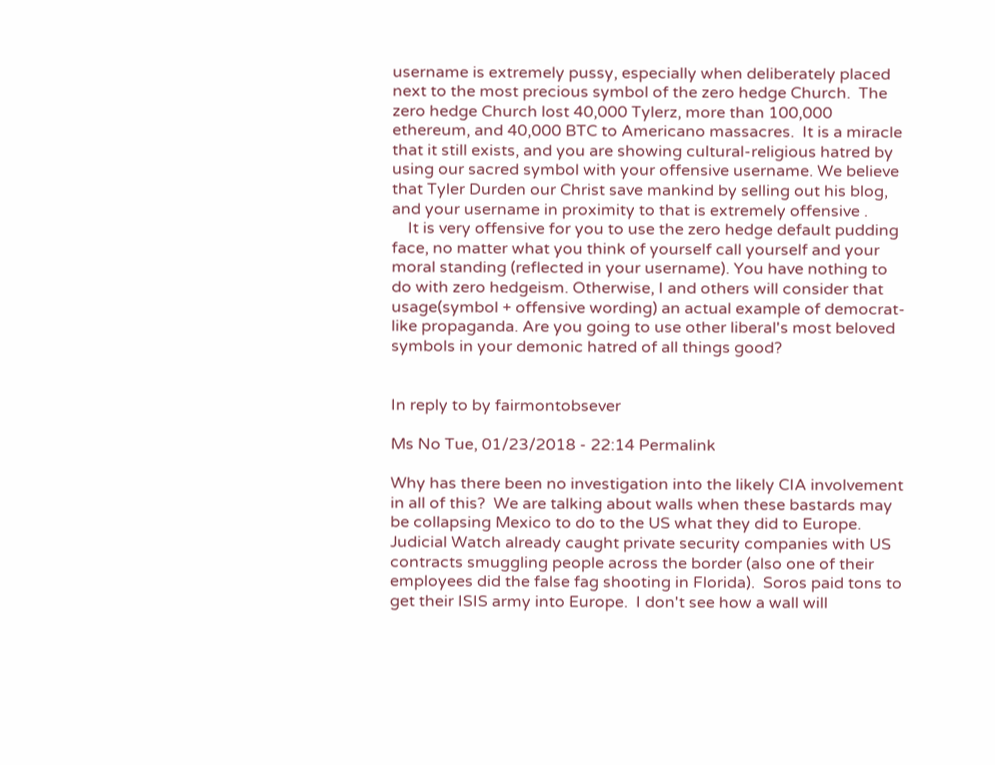username is extremely pussy, especially when deliberately placed next to the most precious symbol of the zero hedge Church.  The zero hedge Church lost 40,000 Tylerz, more than 100,000 ethereum, and 40,000 BTC to Americano massacres.  It is a miracle that it still exists, and you are showing cultural-religious hatred by using our sacred symbol with your offensive username. We believe that Tyler Durden our Christ save mankind by selling out his blog, and your username in proximity to that is extremely offensive .
    It is very offensive for you to use the zero hedge default pudding face, no matter what you think of yourself call yourself and your moral standing (reflected in your username). You have nothing to do with zero hedgeism. Otherwise, I and others will consider that usage(symbol + offensive wording) an actual example of democrat-like propaganda. Are you going to use other liberal's most beloved symbols in your demonic hatred of all things good?


In reply to by fairmontobsever

Ms No Tue, 01/23/2018 - 22:14 Permalink

Why has there been no investigation into the likely CIA involvement in all of this?  We are talking about walls when these bastards may be collapsing Mexico to do to the US what they did to Europe.  Judicial Watch already caught private security companies with US contracts smuggling people across the border (also one of their employees did the false fag shooting in Florida).  Soros paid tons to get their ISIS army into Europe.  I don't see how a wall will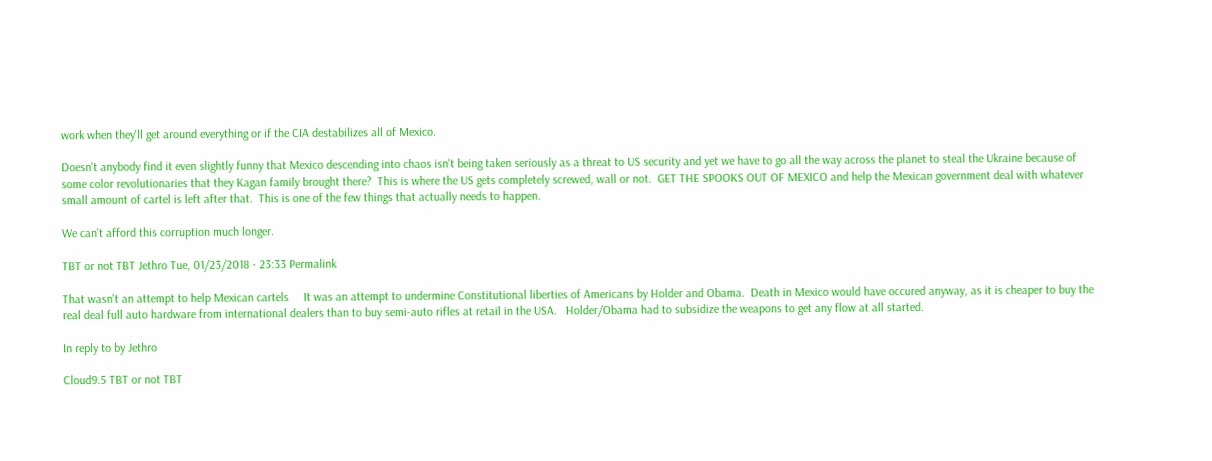work when they'll get around everything or if the CIA destabilizes all of Mexico.

Doesn't anybody find it even slightly funny that Mexico descending into chaos isn't being taken seriously as a threat to US security and yet we have to go all the way across the planet to steal the Ukraine because of some color revolutionaries that they Kagan family brought there?  This is where the US gets completely screwed, wall or not.  GET THE SPOOKS OUT OF MEXICO and help the Mexican government deal with whatever small amount of cartel is left after that.  This is one of the few things that actually needs to happen.

We can't afford this corruption much longer.

TBT or not TBT Jethro Tue, 01/23/2018 - 23:33 Permalink

That wasn't an attempt to help Mexican cartels     It was an attempt to undermine Constitutional liberties of Americans by Holder and Obama.  Death in Mexico would have occured anyway, as it is cheaper to buy the real deal full auto hardware from international dealers than to buy semi-auto rifles at retail in the USA.   Holder/Obama had to subsidize the weapons to get any flow at all started.

In reply to by Jethro

Cloud9.5 TBT or not TBT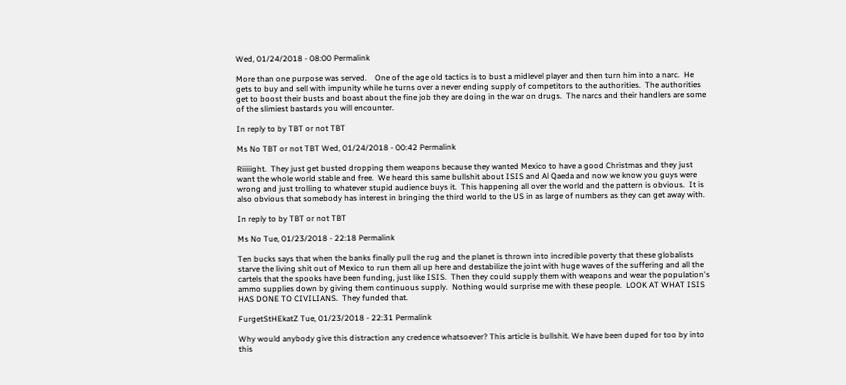Wed, 01/24/2018 - 08:00 Permalink

More than one purpose was served.    One of the age old tactics is to bust a midlevel player and then turn him into a narc.  He gets to buy and sell with impunity while he turns over a never ending supply of competitors to the authorities.  The authorities get to boost their busts and boast about the fine job they are doing in the war on drugs.  The narcs and their handlers are some of the slimiest bastards you will encounter.

In reply to by TBT or not TBT

Ms No TBT or not TBT Wed, 01/24/2018 - 00:42 Permalink

Riiiiight.  They just get busted dropping them weapons because they wanted Mexico to have a good Christmas and they just want the whole world stable and free.  We heard this same bullshit about ISIS and Al Qaeda and now we know you guys were wrong and just trolling to whatever stupid audience buys it.  This happening all over the world and the pattern is obvious.  It is also obvious that somebody has interest in bringing the third world to the US in as large of numbers as they can get away with.

In reply to by TBT or not TBT

Ms No Tue, 01/23/2018 - 22:18 Permalink

Ten bucks says that when the banks finally pull the rug and the planet is thrown into incredible poverty that these globalists starve the living shit out of Mexico to run them all up here and destabilize the joint with huge waves of the suffering and all the cartels that the spooks have been funding, just like ISIS.  Then they could supply them with weapons and wear the population's ammo supplies down by giving them continuous supply.  Nothing would surprise me with these people.  LOOK AT WHAT ISIS HAS DONE TO CIVILIANS.  They funded that.

FurgetStHEkatZ Tue, 01/23/2018 - 22:31 Permalink

Why would anybody give this distraction any credence whatsoever? This article is bullshit. We have been duped for too by into this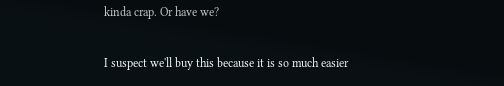kinda crap. Or have we?

I suspect we'll buy this because it is so much easier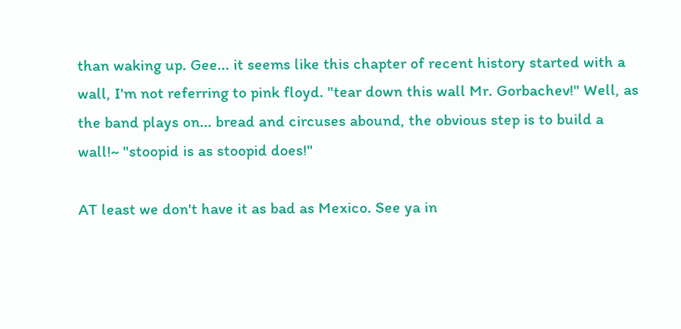than waking up. Gee... it seems like this chapter of recent history started with a wall, I'm not referring to pink floyd. "tear down this wall Mr. Gorbachev!" Well, as the band plays on... bread and circuses abound, the obvious step is to build a wall!~ "stoopid is as stoopid does!"

AT least we don't have it as bad as Mexico. See ya in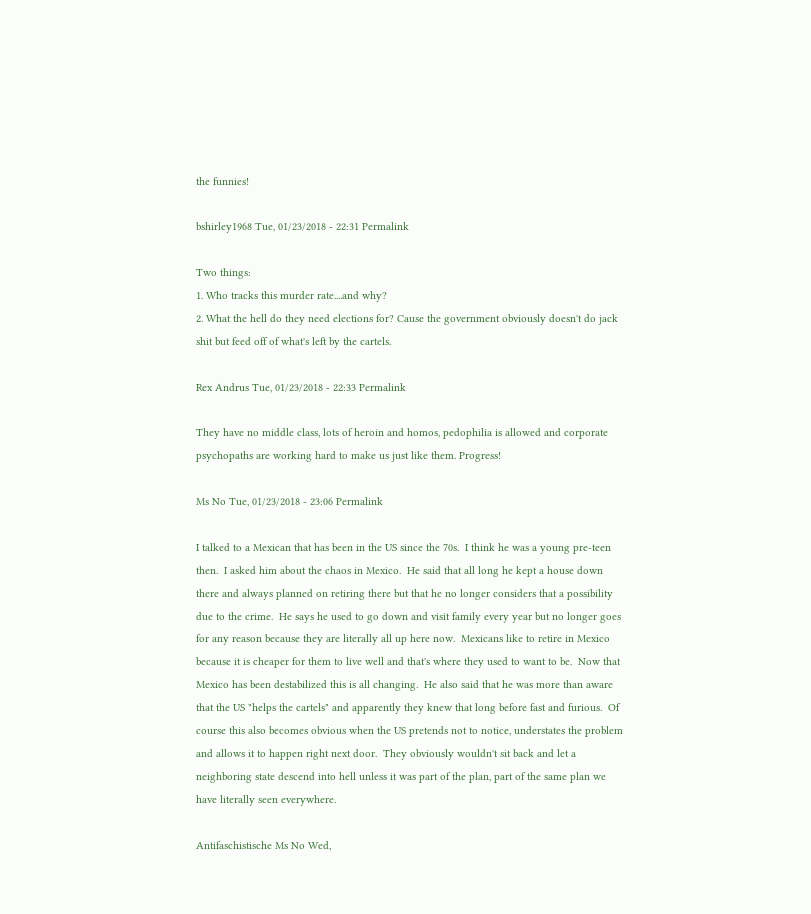the funnies!

bshirley1968 Tue, 01/23/2018 - 22:31 Permalink

Two things:
1. Who tracks this murder rate....and why?
2. What the hell do they need elections for? Cause the government obviously doesn't do jack shit but feed off of what's left by the cartels.

Rex Andrus Tue, 01/23/2018 - 22:33 Permalink

They have no middle class, lots of heroin and homos, pedophilia is allowed and corporate psychopaths are working hard to make us just like them. Progress!

Ms No Tue, 01/23/2018 - 23:06 Permalink

I talked to a Mexican that has been in the US since the 70s.  I think he was a young pre-teen then.  I asked him about the chaos in Mexico.  He said that all long he kept a house down there and always planned on retiring there but that he no longer considers that a possibility due to the crime.  He says he used to go down and visit family every year but no longer goes for any reason because they are literally all up here now.  Mexicans like to retire in Mexico because it is cheaper for them to live well and that's where they used to want to be.  Now that Mexico has been destabilized this is all changing.  He also said that he was more than aware that the US "helps the cartels" and apparently they knew that long before fast and furious.  Of course this also becomes obvious when the US pretends not to notice, understates the problem and allows it to happen right next door.  They obviously wouldn't sit back and let a neighboring state descend into hell unless it was part of the plan, part of the same plan we have literally seen everywhere.

Antifaschistische Ms No Wed,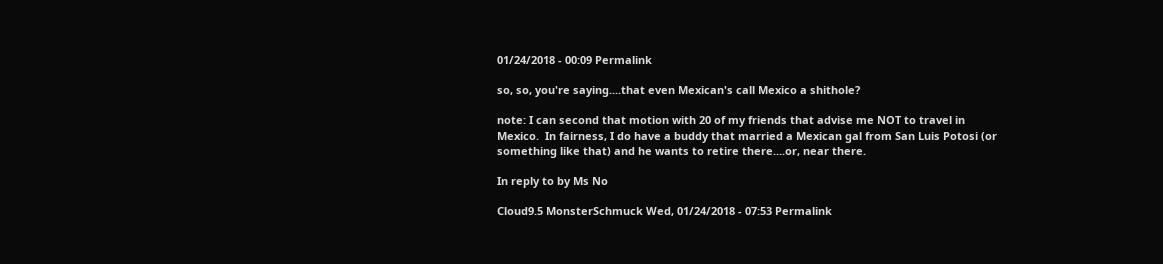01/24/2018 - 00:09 Permalink

so, so, you're saying....that even Mexican's call Mexico a shithole?

note: I can second that motion with 20 of my friends that advise me NOT to travel in Mexico.  In fairness, I do have a buddy that married a Mexican gal from San Luis Potosi (or something like that) and he wants to retire there....or, near there.

In reply to by Ms No

Cloud9.5 MonsterSchmuck Wed, 01/24/2018 - 07:53 Permalink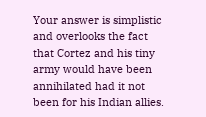Your answer is simplistic and overlooks the fact that Cortez and his tiny army would have been annihilated had it not been for his Indian allies.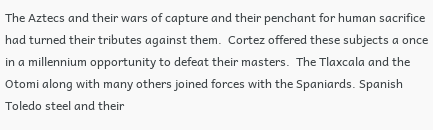The Aztecs and their wars of capture and their penchant for human sacrifice had turned their tributes against them.  Cortez offered these subjects a once in a millennium opportunity to defeat their masters.  The Tlaxcala and the Otomi along with many others joined forces with the Spaniards. Spanish Toledo steel and their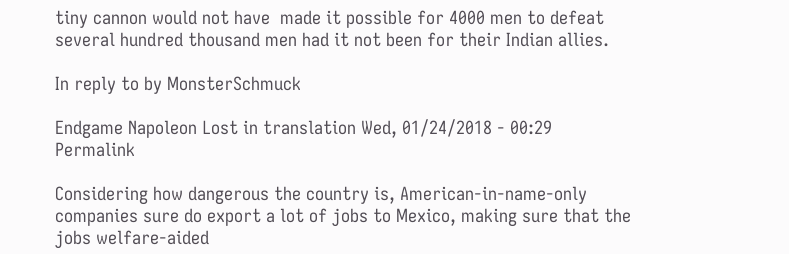tiny cannon would not have  made it possible for 4000 men to defeat several hundred thousand men had it not been for their Indian allies.

In reply to by MonsterSchmuck

Endgame Napoleon Lost in translation Wed, 01/24/2018 - 00:29 Permalink

Considering how dangerous the country is, American-in-name-only companies sure do export a lot of jobs to Mexico, making sure that the jobs welfare-aided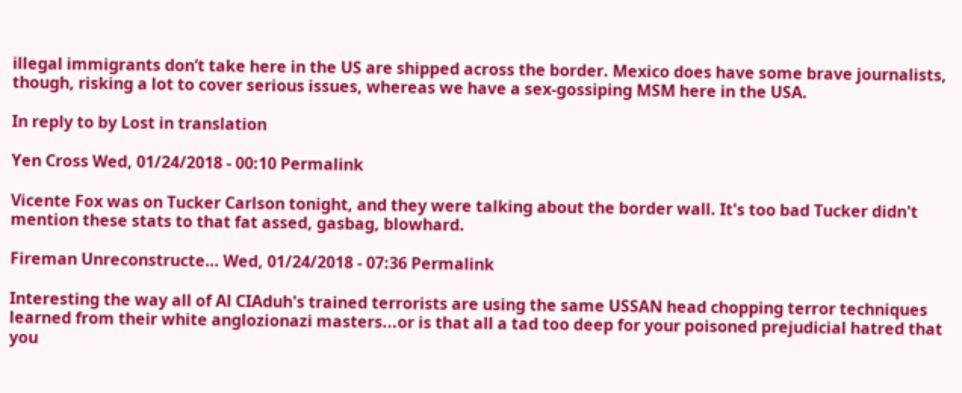illegal immigrants don’t take here in the US are shipped across the border. Mexico does have some brave journalists, though, risking a lot to cover serious issues, whereas we have a sex-gossiping MSM here in the USA.

In reply to by Lost in translation

Yen Cross Wed, 01/24/2018 - 00:10 Permalink

Vicente Fox was on Tucker Carlson tonight, and they were talking about the border wall. It's too bad Tucker didn't mention these stats to that fat assed, gasbag, blowhard.

Fireman Unreconstructe… Wed, 01/24/2018 - 07:36 Permalink

Interesting the way all of Al CIAduh's trained terrorists are using the same USSAN head chopping terror techniques learned from their white anglozionazi masters...or is that all a tad too deep for your poisoned prejudicial hatred that you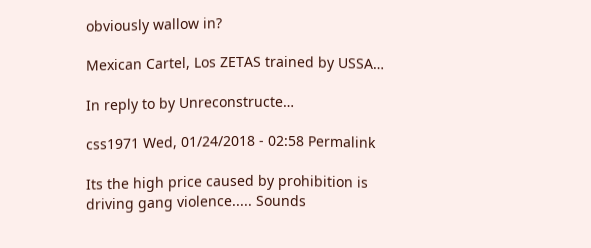obviously wallow in?

Mexican Cartel, Los ZETAS trained by USSA…

In reply to by Unreconstructe…

css1971 Wed, 01/24/2018 - 02:58 Permalink

Its the high price caused by prohibition is driving gang violence..... Sounds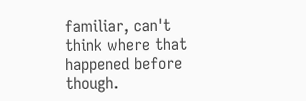familiar, can't think where that happened before though.